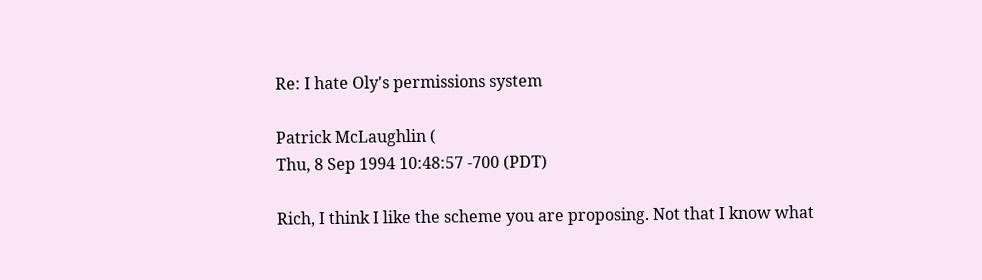Re: I hate Oly's permissions system

Patrick McLaughlin (
Thu, 8 Sep 1994 10:48:57 -700 (PDT)

Rich, I think I like the scheme you are proposing. Not that I know what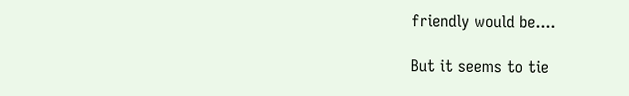friendly would be....

But it seems to tie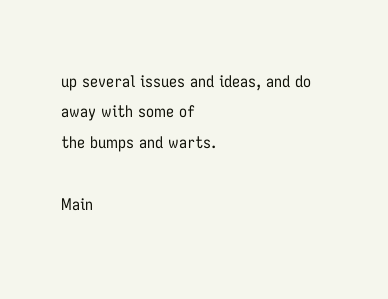up several issues and ideas, and do away with some of
the bumps and warts.

Main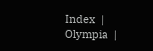Index  |  Olympia  |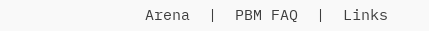Arena  |  PBM FAQ  |  Links